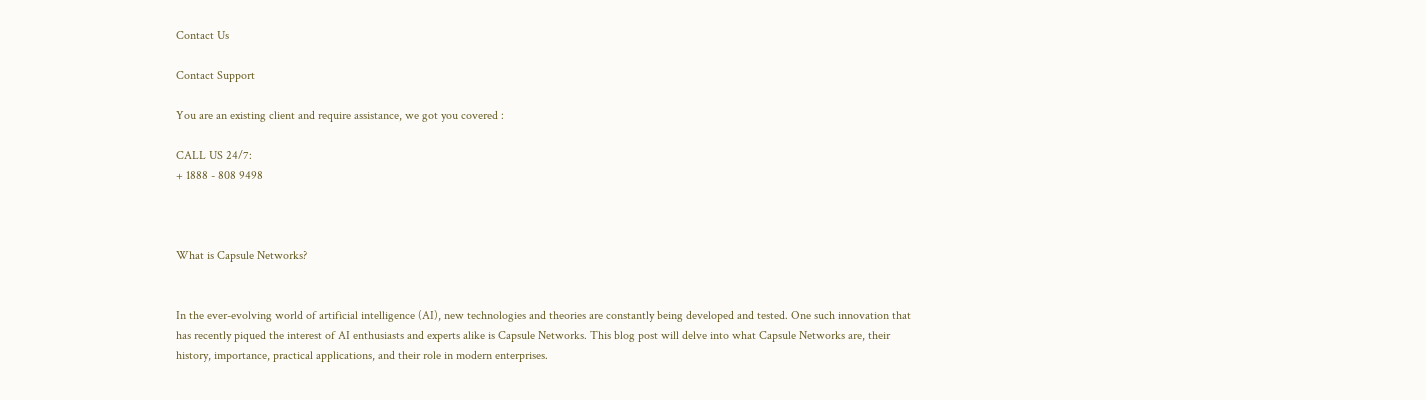Contact Us

Contact Support

You are an existing client and require assistance, we got you covered :

CALL US 24/7:
+ 1888 - 808 9498



What is Capsule Networks?


In the ever-evolving world of artificial intelligence (AI), new technologies and theories are constantly being developed and tested. One such innovation that has recently piqued the interest of AI enthusiasts and experts alike is Capsule Networks. This blog post will delve into what Capsule Networks are, their history, importance, practical applications, and their role in modern enterprises.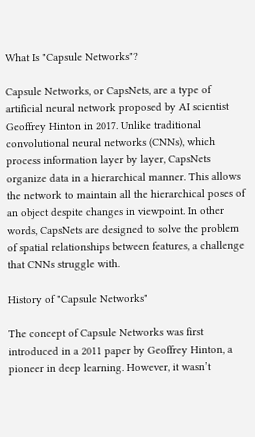What Is "Capsule Networks"?

Capsule Networks, or CapsNets, are a type of artificial neural network proposed by AI scientist Geoffrey Hinton in 2017. Unlike traditional convolutional neural networks (CNNs), which process information layer by layer, CapsNets organize data in a hierarchical manner. This allows the network to maintain all the hierarchical poses of an object despite changes in viewpoint. In other words, CapsNets are designed to solve the problem of spatial relationships between features, a challenge that CNNs struggle with.

History of "Capsule Networks"

The concept of Capsule Networks was first introduced in a 2011 paper by Geoffrey Hinton, a pioneer in deep learning. However, it wasn’t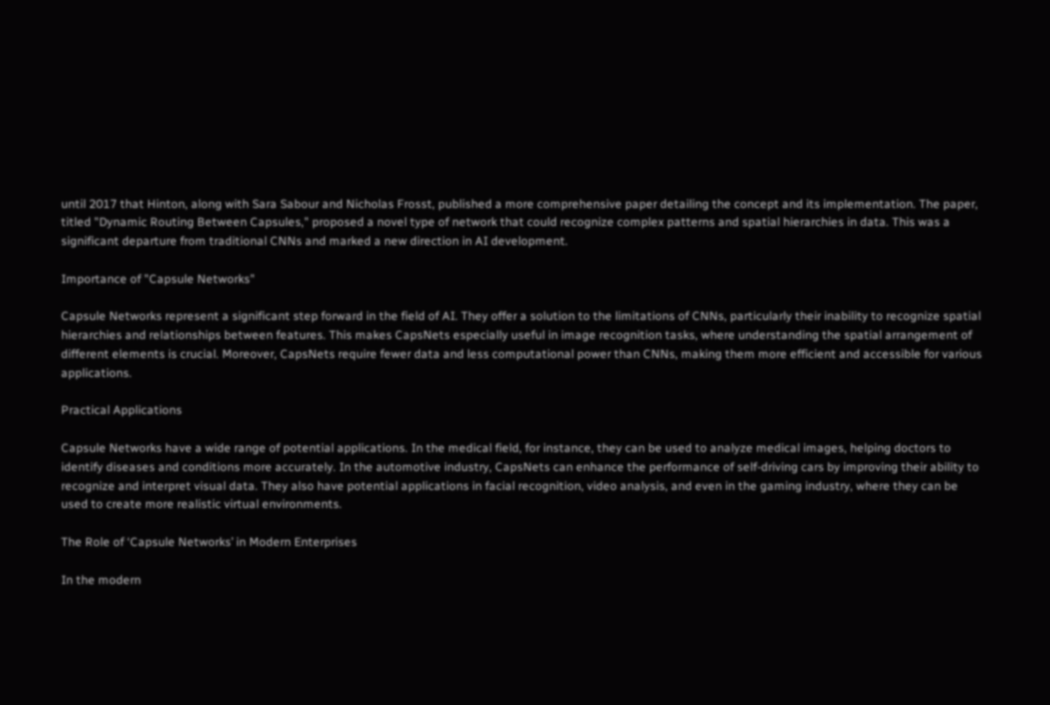until 2017 that Hinton, along with Sara Sabour and Nicholas Frosst, published a more comprehensive paper detailing the concept and its implementation. The paper, titled "Dynamic Routing Between Capsules," proposed a novel type of network that could recognize complex patterns and spatial hierarchies in data. This was a significant departure from traditional CNNs and marked a new direction in AI development.

Importance of "Capsule Networks"

Capsule Networks represent a significant step forward in the field of AI. They offer a solution to the limitations of CNNs, particularly their inability to recognize spatial hierarchies and relationships between features. This makes CapsNets especially useful in image recognition tasks, where understanding the spatial arrangement of different elements is crucial. Moreover, CapsNets require fewer data and less computational power than CNNs, making them more efficient and accessible for various applications.

Practical Applications

Capsule Networks have a wide range of potential applications. In the medical field, for instance, they can be used to analyze medical images, helping doctors to identify diseases and conditions more accurately. In the automotive industry, CapsNets can enhance the performance of self-driving cars by improving their ability to recognize and interpret visual data. They also have potential applications in facial recognition, video analysis, and even in the gaming industry, where they can be used to create more realistic virtual environments.

The Role of ‘Capsule Networks’ in Modern Enterprises

In the modern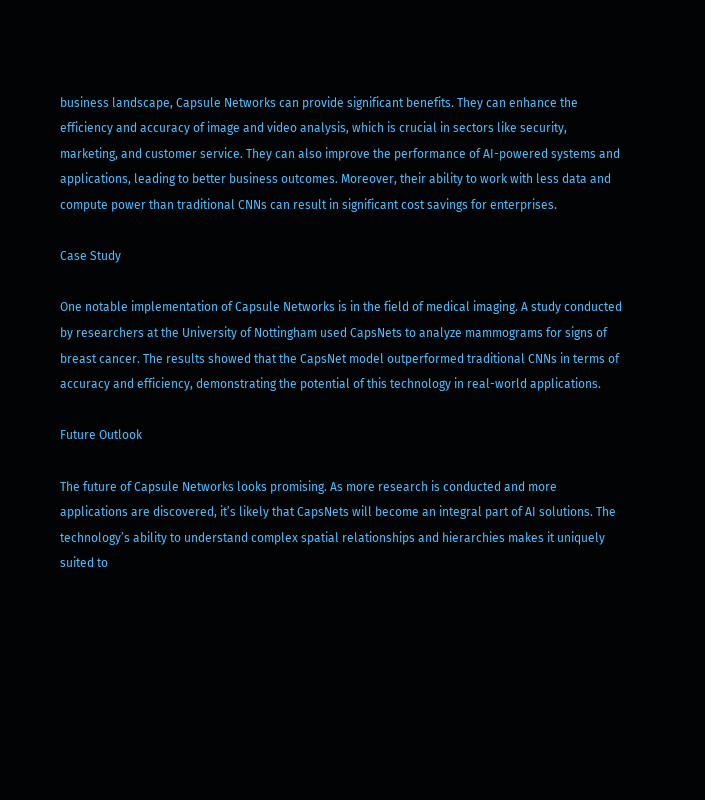business landscape, Capsule Networks can provide significant benefits. They can enhance the efficiency and accuracy of image and video analysis, which is crucial in sectors like security, marketing, and customer service. They can also improve the performance of AI-powered systems and applications, leading to better business outcomes. Moreover, their ability to work with less data and compute power than traditional CNNs can result in significant cost savings for enterprises.

Case Study

One notable implementation of Capsule Networks is in the field of medical imaging. A study conducted by researchers at the University of Nottingham used CapsNets to analyze mammograms for signs of breast cancer. The results showed that the CapsNet model outperformed traditional CNNs in terms of accuracy and efficiency, demonstrating the potential of this technology in real-world applications.

Future Outlook

The future of Capsule Networks looks promising. As more research is conducted and more applications are discovered, it’s likely that CapsNets will become an integral part of AI solutions. The technology’s ability to understand complex spatial relationships and hierarchies makes it uniquely suited to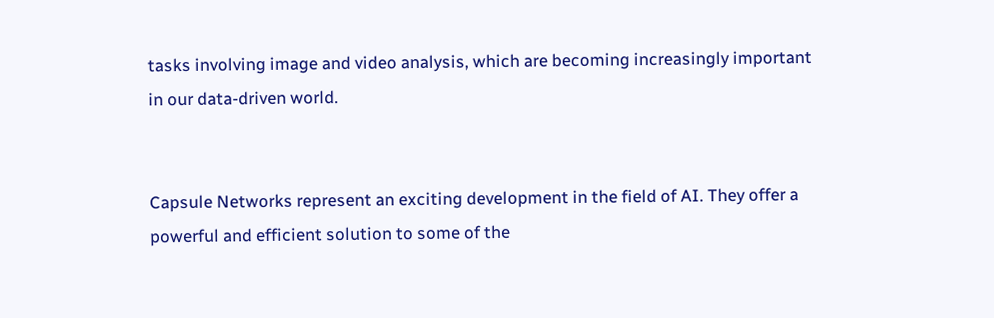tasks involving image and video analysis, which are becoming increasingly important in our data-driven world.


Capsule Networks represent an exciting development in the field of AI. They offer a powerful and efficient solution to some of the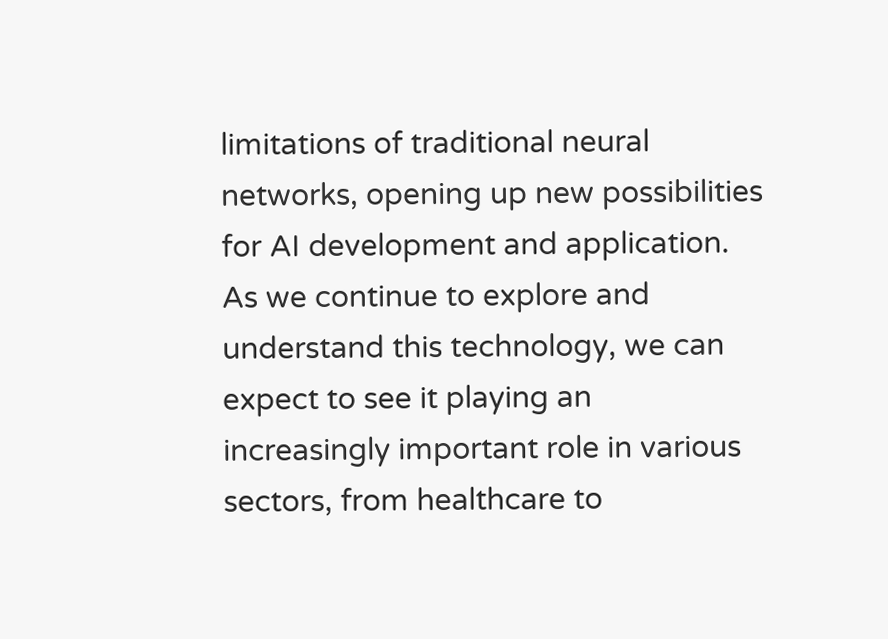limitations of traditional neural networks, opening up new possibilities for AI development and application. As we continue to explore and understand this technology, we can expect to see it playing an increasingly important role in various sectors, from healthcare to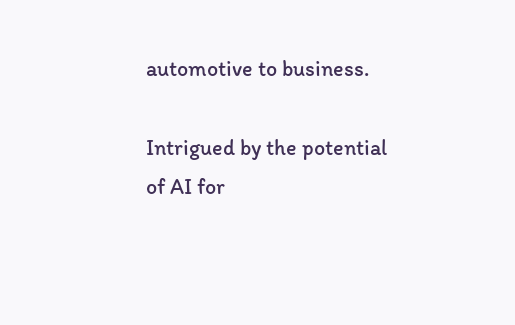automotive to business.

Intrigued by the potential of AI for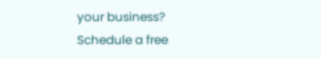your business? Schedule a free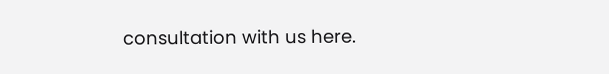consultation with us here.